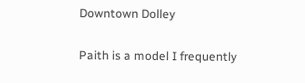Downtown Dolley

Paith is a model I frequently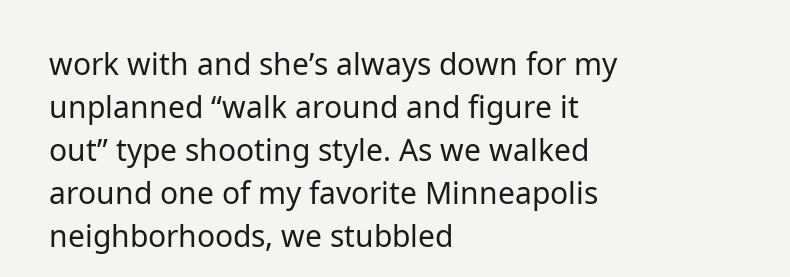work with and she’s always down for my unplanned “walk around and figure it out” type shooting style. As we walked around one of my favorite Minneapolis neighborhoods, we stubbled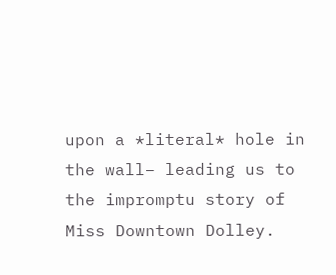upon a *literal* hole in the wall– leading us to the impromptu story of Miss Downtown Dolley.